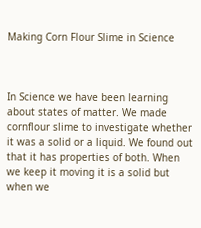Making Corn Flour Slime in Science



In Science we have been learning about states of matter. We made cornflour slime to investigate whether it was a solid or a liquid. We found out that it has properties of both. When we keep it moving it is a solid but when we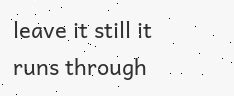leave it still it runs through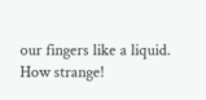our fingers like a liquid. How strange!